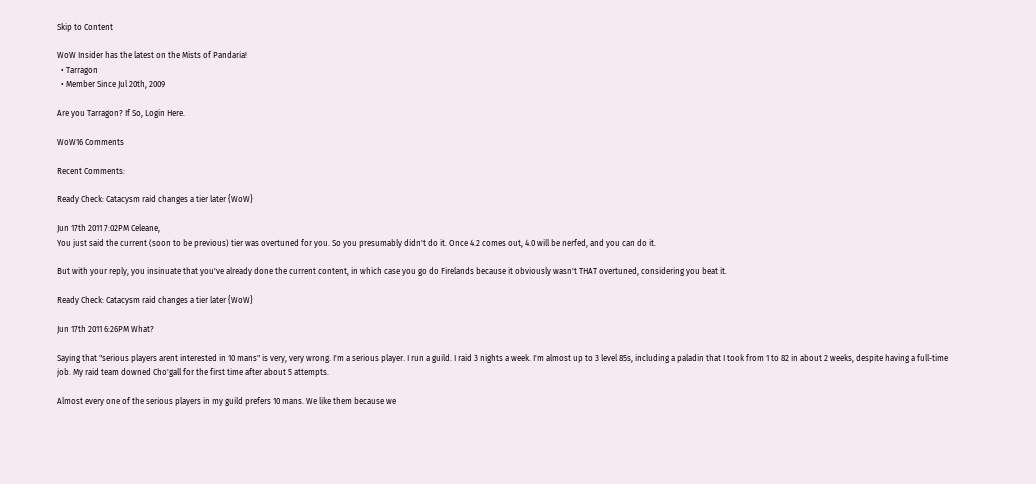Skip to Content

WoW Insider has the latest on the Mists of Pandaria!
  • Tarragon
  • Member Since Jul 20th, 2009

Are you Tarragon? If So, Login Here.

WoW16 Comments

Recent Comments:

Ready Check: Catacysm raid changes a tier later {WoW}

Jun 17th 2011 7:02PM Celeane,
You just said the current (soon to be previous) tier was overtuned for you. So you presumably didn't do it. Once 4.2 comes out, 4.0 will be nerfed, and you can do it.

But with your reply, you insinuate that you've already done the current content, in which case you go do Firelands because it obviously wasn't THAT overtuned, considering you beat it.

Ready Check: Catacysm raid changes a tier later {WoW}

Jun 17th 2011 6:26PM What?

Saying that "serious players arent interested in 10 mans" is very, very wrong. I'm a serious player. I run a guild. I raid 3 nights a week. I'm almost up to 3 level 85s, including a paladin that I took from 1 to 82 in about 2 weeks, despite having a full-time job. My raid team downed Cho'gall for the first time after about 5 attempts.

Almost every one of the serious players in my guild prefers 10 mans. We like them because we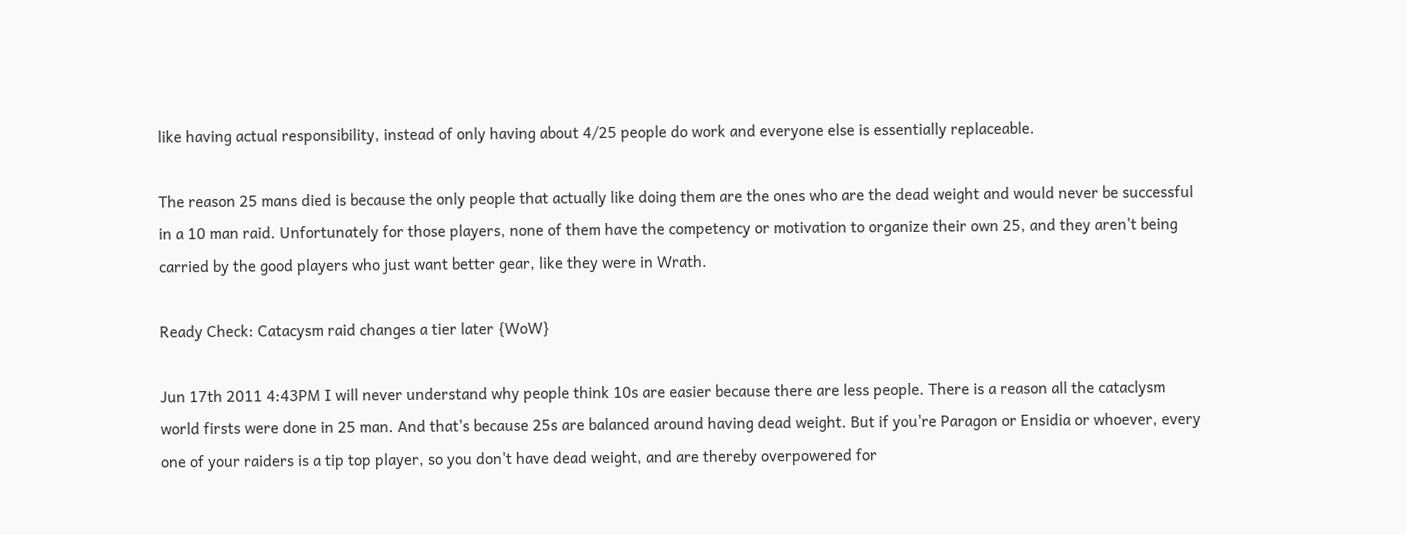like having actual responsibility, instead of only having about 4/25 people do work and everyone else is essentially replaceable.

The reason 25 mans died is because the only people that actually like doing them are the ones who are the dead weight and would never be successful in a 10 man raid. Unfortunately for those players, none of them have the competency or motivation to organize their own 25, and they aren't being carried by the good players who just want better gear, like they were in Wrath.

Ready Check: Catacysm raid changes a tier later {WoW}

Jun 17th 2011 4:43PM I will never understand why people think 10s are easier because there are less people. There is a reason all the cataclysm world firsts were done in 25 man. And that's because 25s are balanced around having dead weight. But if you're Paragon or Ensidia or whoever, every one of your raiders is a tip top player, so you don't have dead weight, and are thereby overpowered for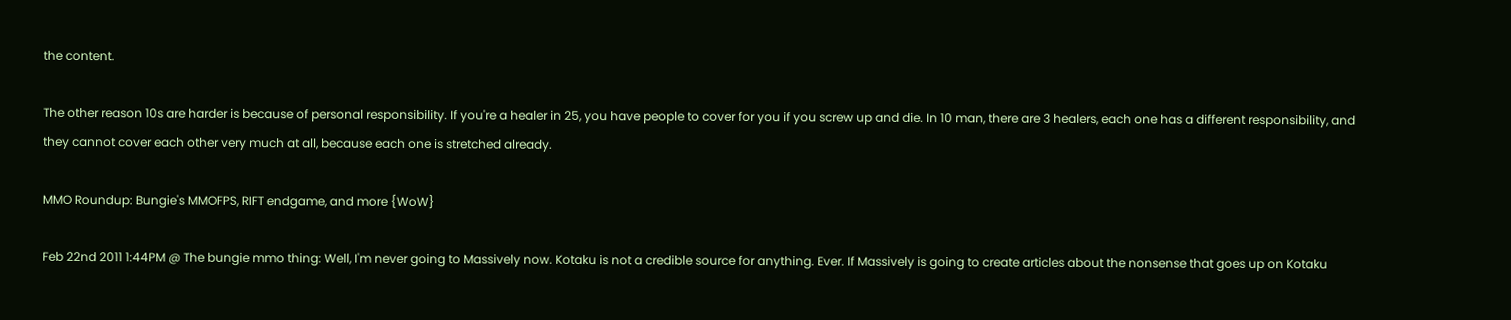the content.

The other reason 10s are harder is because of personal responsibility. If you're a healer in 25, you have people to cover for you if you screw up and die. In 10 man, there are 3 healers, each one has a different responsibility, and they cannot cover each other very much at all, because each one is stretched already.

MMO Roundup: Bungie's MMOFPS, RIFT endgame, and more {WoW}

Feb 22nd 2011 1:44PM @ The bungie mmo thing: Well, I'm never going to Massively now. Kotaku is not a credible source for anything. Ever. If Massively is going to create articles about the nonsense that goes up on Kotaku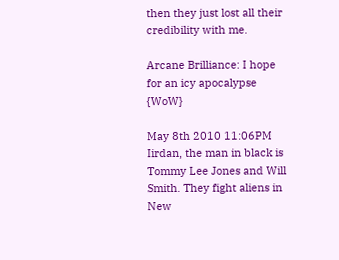then they just lost all their credibility with me.

Arcane Brilliance: I hope for an icy apocalypse {WoW}

May 8th 2010 11:06PM Iirdan, the man in black is Tommy Lee Jones and Will Smith. They fight aliens in New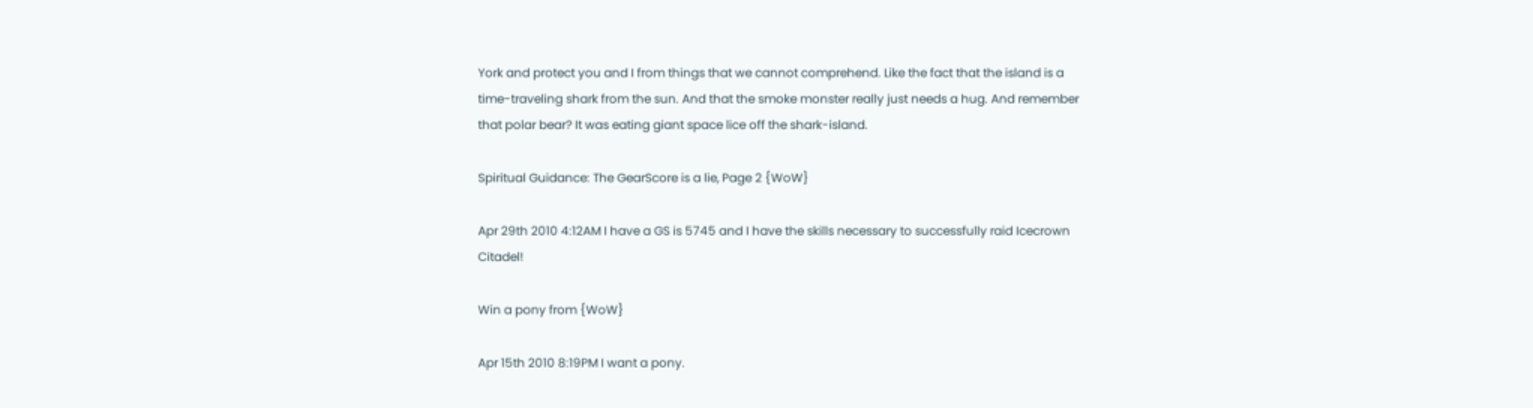York and protect you and I from things that we cannot comprehend. Like the fact that the island is a time-traveling shark from the sun. And that the smoke monster really just needs a hug. And remember that polar bear? It was eating giant space lice off the shark-island.

Spiritual Guidance: The GearScore is a lie, Page 2 {WoW}

Apr 29th 2010 4:12AM I have a GS is 5745 and I have the skills necessary to successfully raid Icecrown Citadel!

Win a pony from {WoW}

Apr 15th 2010 8:19PM I want a pony.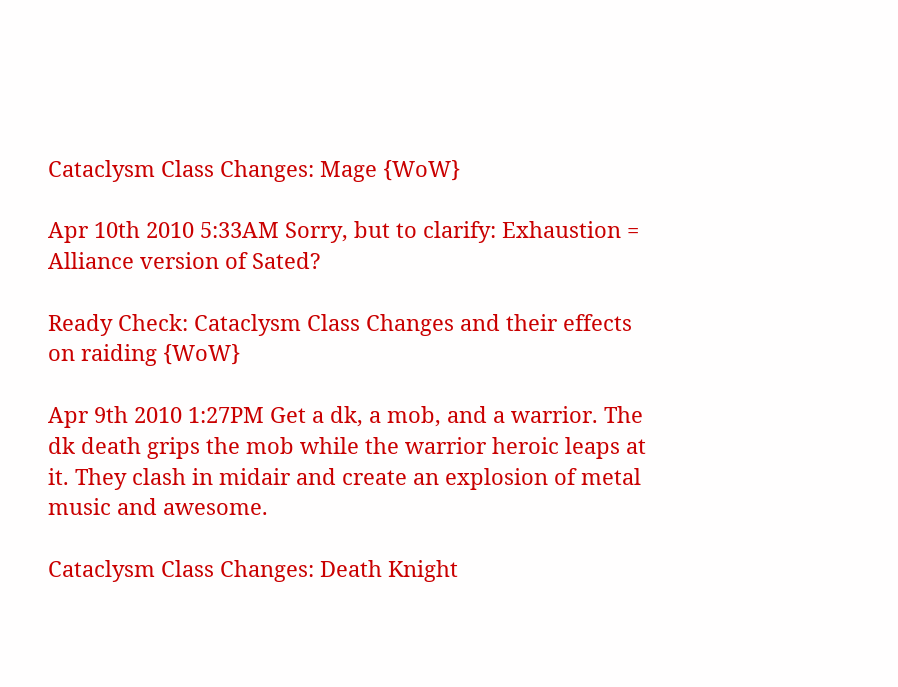Cataclysm Class Changes: Mage {WoW}

Apr 10th 2010 5:33AM Sorry, but to clarify: Exhaustion = Alliance version of Sated?

Ready Check: Cataclysm Class Changes and their effects on raiding {WoW}

Apr 9th 2010 1:27PM Get a dk, a mob, and a warrior. The dk death grips the mob while the warrior heroic leaps at it. They clash in midair and create an explosion of metal music and awesome.

Cataclysm Class Changes: Death Knight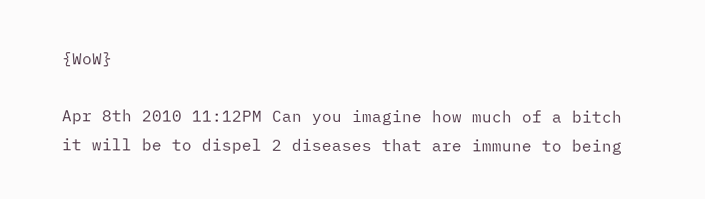{WoW}

Apr 8th 2010 11:12PM Can you imagine how much of a bitch it will be to dispel 2 diseases that are immune to being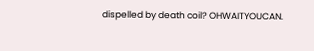dispelled by death coil? OHWAITYOUCAN.